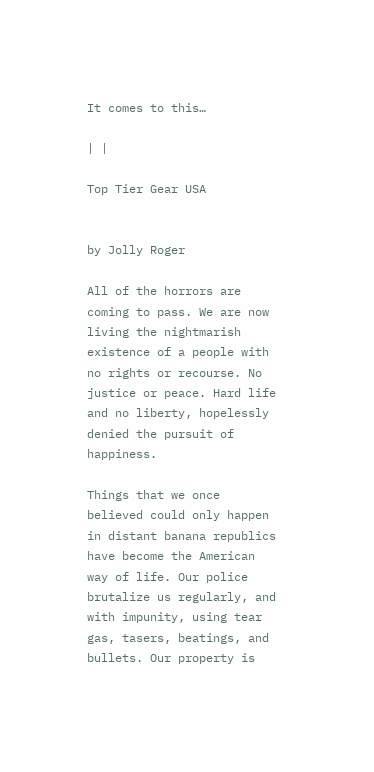It comes to this…

| |

Top Tier Gear USA


by Jolly Roger

All of the horrors are coming to pass. We are now living the nightmarish existence of a people with no rights or recourse. No justice or peace. Hard life and no liberty, hopelessly denied the pursuit of happiness.

Things that we once believed could only happen in distant banana republics have become the American way of life. Our police brutalize us regularly, and with impunity, using tear gas, tasers, beatings, and bullets. Our property is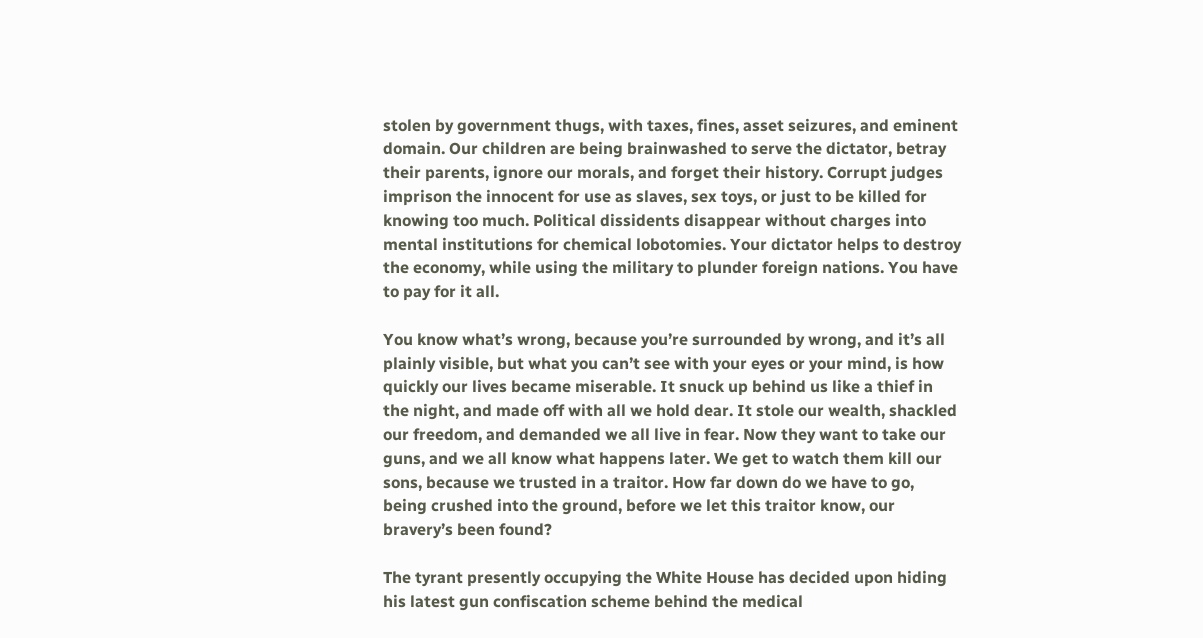stolen by government thugs, with taxes, fines, asset seizures, and eminent domain. Our children are being brainwashed to serve the dictator, betray their parents, ignore our morals, and forget their history. Corrupt judges imprison the innocent for use as slaves, sex toys, or just to be killed for knowing too much. Political dissidents disappear without charges into mental institutions for chemical lobotomies. Your dictator helps to destroy the economy, while using the military to plunder foreign nations. You have to pay for it all.

You know what’s wrong, because you’re surrounded by wrong, and it’s all plainly visible, but what you can’t see with your eyes or your mind, is how quickly our lives became miserable. It snuck up behind us like a thief in the night, and made off with all we hold dear. It stole our wealth, shackled our freedom, and demanded we all live in fear. Now they want to take our guns, and we all know what happens later. We get to watch them kill our sons, because we trusted in a traitor. How far down do we have to go, being crushed into the ground, before we let this traitor know, our bravery’s been found?

The tyrant presently occupying the White House has decided upon hiding his latest gun confiscation scheme behind the medical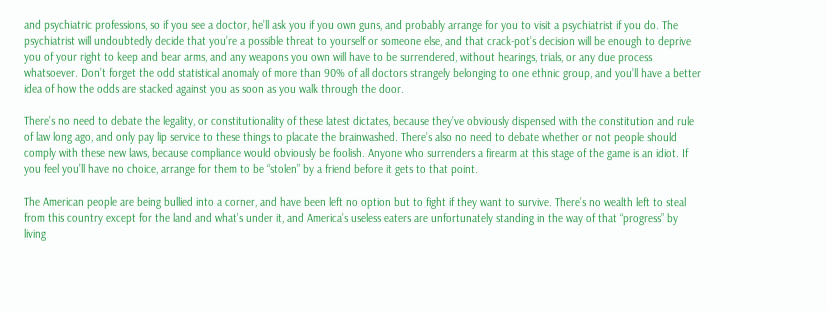and psychiatric professions, so if you see a doctor, he’ll ask you if you own guns, and probably arrange for you to visit a psychiatrist if you do. The psychiatrist will undoubtedly decide that you’re a possible threat to yourself or someone else, and that crack-pot’s decision will be enough to deprive you of your right to keep and bear arms, and any weapons you own will have to be surrendered, without hearings, trials, or any due process whatsoever. Don’t forget the odd statistical anomaly of more than 90% of all doctors strangely belonging to one ethnic group, and you’ll have a better idea of how the odds are stacked against you as soon as you walk through the door.

There’s no need to debate the legality, or constitutionality of these latest dictates, because they’ve obviously dispensed with the constitution and rule of law long ago, and only pay lip service to these things to placate the brainwashed. There’s also no need to debate whether or not people should comply with these new laws, because compliance would obviously be foolish. Anyone who surrenders a firearm at this stage of the game is an idiot. If you feel you’ll have no choice, arrange for them to be “stolen” by a friend before it gets to that point.

The American people are being bullied into a corner, and have been left no option but to fight if they want to survive. There’s no wealth left to steal from this country except for the land and what’s under it, and America’s useless eaters are unfortunately standing in the way of that “progress” by living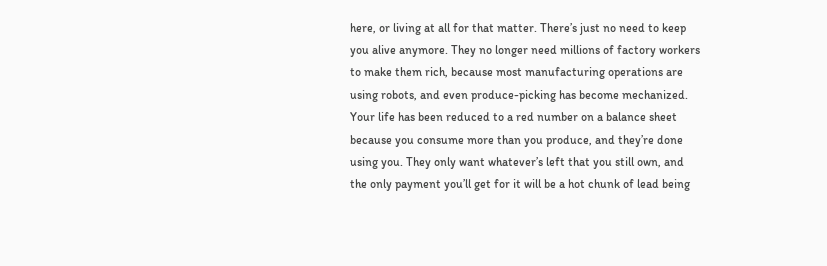here, or living at all for that matter. There’s just no need to keep you alive anymore. They no longer need millions of factory workers to make them rich, because most manufacturing operations are using robots, and even produce-picking has become mechanized. Your life has been reduced to a red number on a balance sheet because you consume more than you produce, and they’re done using you. They only want whatever’s left that you still own, and the only payment you’ll get for it will be a hot chunk of lead being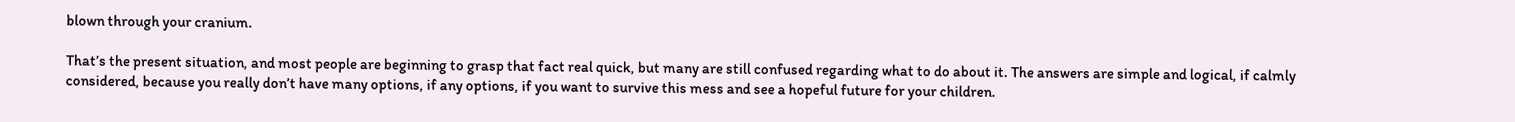blown through your cranium.

That’s the present situation, and most people are beginning to grasp that fact real quick, but many are still confused regarding what to do about it. The answers are simple and logical, if calmly considered, because you really don’t have many options, if any options, if you want to survive this mess and see a hopeful future for your children.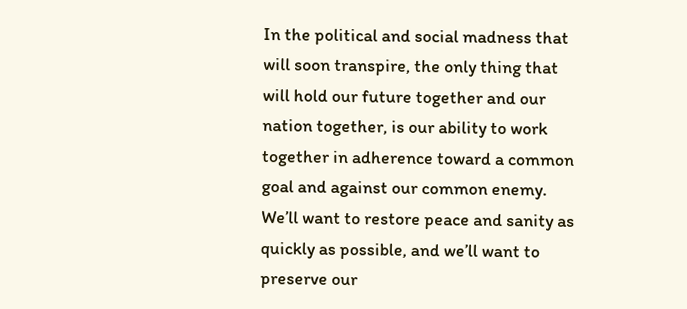In the political and social madness that will soon transpire, the only thing that will hold our future together and our nation together, is our ability to work together in adherence toward a common goal and against our common enemy. We’ll want to restore peace and sanity as quickly as possible, and we’ll want to preserve our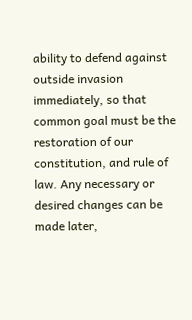ability to defend against outside invasion immediately, so that common goal must be the restoration of our constitution, and rule of law. Any necessary or desired changes can be made later,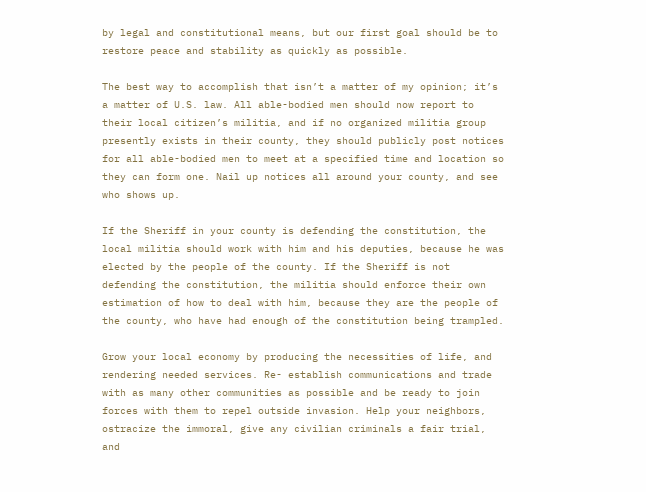by legal and constitutional means, but our first goal should be to restore peace and stability as quickly as possible.

The best way to accomplish that isn’t a matter of my opinion; it’s a matter of U.S. law. All able-bodied men should now report to their local citizen’s militia, and if no organized militia group presently exists in their county, they should publicly post notices for all able-bodied men to meet at a specified time and location so they can form one. Nail up notices all around your county, and see who shows up.

If the Sheriff in your county is defending the constitution, the local militia should work with him and his deputies, because he was elected by the people of the county. If the Sheriff is not defending the constitution, the militia should enforce their own estimation of how to deal with him, because they are the people of the county, who have had enough of the constitution being trampled.

Grow your local economy by producing the necessities of life, and rendering needed services. Re- establish communications and trade with as many other communities as possible and be ready to join forces with them to repel outside invasion. Help your neighbors, ostracize the immoral, give any civilian criminals a fair trial, and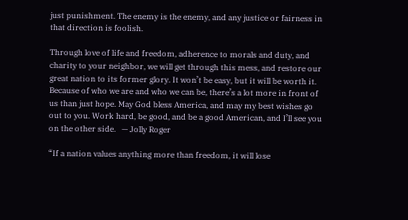just punishment. The enemy is the enemy, and any justice or fairness in that direction is foolish.

Through love of life and freedom, adherence to morals and duty, and charity to your neighbor, we will get through this mess, and restore our great nation to its former glory. It won’t be easy, but it will be worth it. Because of who we are and who we can be, there’s a lot more in front of us than just hope. May God bless America, and may my best wishes go out to you. Work hard, be good, and be a good American, and I’ll see you on the other side.   — Jolly Roger

“If a nation values anything more than freedom, it will lose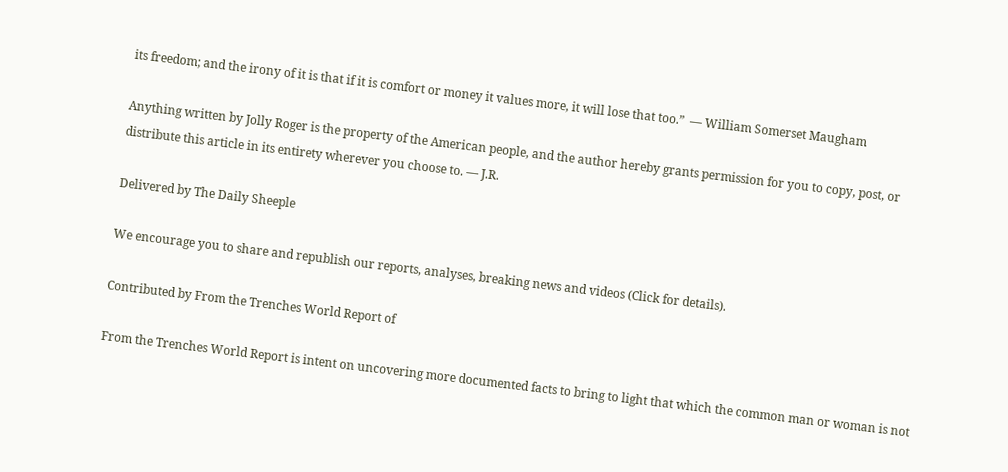its freedom; and the irony of it is that if it is comfort or money it values more, it will lose that too.”  — William Somerset Maugham

Anything written by Jolly Roger is the property of the American people, and the author hereby grants permission for you to copy, post, or distribute this article in its entirety wherever you choose to. — J.R.

Delivered by The Daily Sheeple

We encourage you to share and republish our reports, analyses, breaking news and videos (Click for details).

Contributed by From the Trenches World Report of

From the Trenches World Report is intent on uncovering more documented facts to bring to light that which the common man or woman is not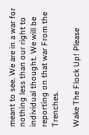meant to see. We are in a war for nothing less than our right to individual thought. We will be reporting on that war From the Trenches.

Wake The Flock Up! Please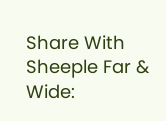Share With Sheeple Far & Wide: